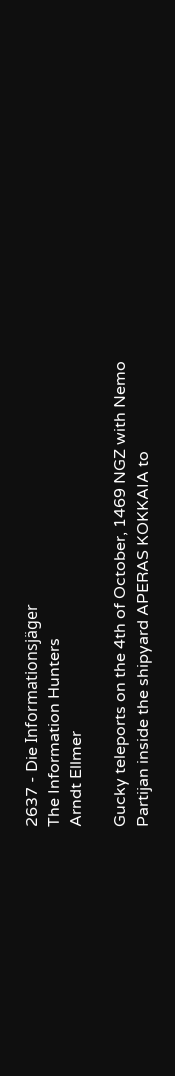2637 - Die Informationsjäger
The Information Hunters
Arndt Ellmer

Gucky teleports on the 4th of October, 1469 NGZ with Nemo Partijan inside the shipyard APERAS KOKKAIA to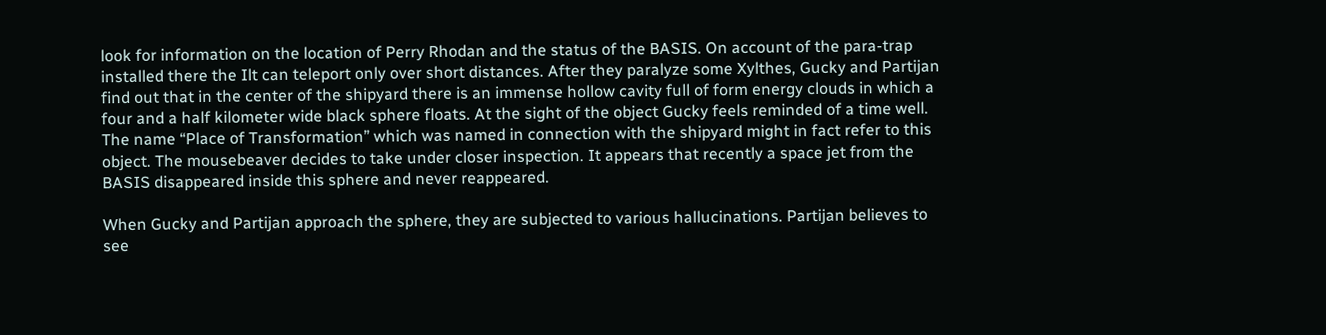look for information on the location of Perry Rhodan and the status of the BASIS. On account of the para-trap installed there the Ilt can teleport only over short distances. After they paralyze some Xylthes, Gucky and Partijan find out that in the center of the shipyard there is an immense hollow cavity full of form energy clouds in which a four and a half kilometer wide black sphere floats. At the sight of the object Gucky feels reminded of a time well. The name “Place of Transformation” which was named in connection with the shipyard might in fact refer to this object. The mousebeaver decides to take under closer inspection. It appears that recently a space jet from the BASIS disappeared inside this sphere and never reappeared.

When Gucky and Partijan approach the sphere, they are subjected to various hallucinations. Partijan believes to see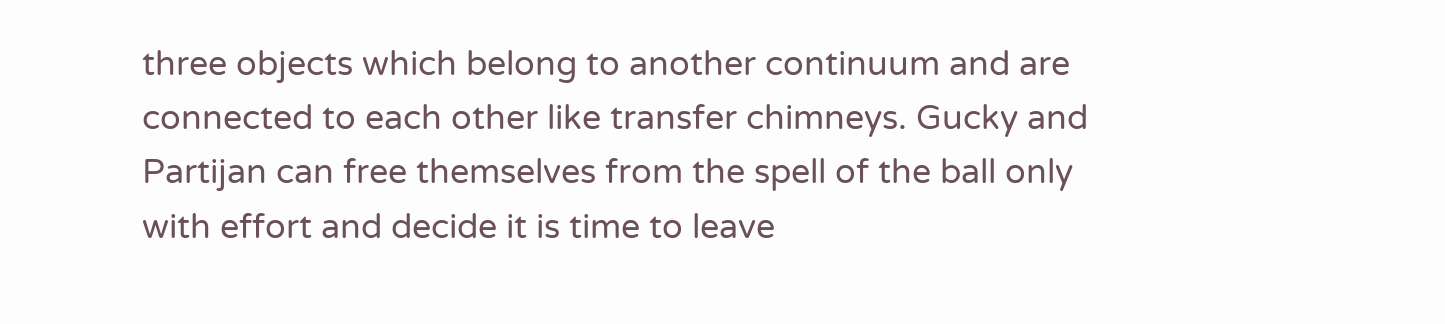three objects which belong to another continuum and are connected to each other like transfer chimneys. Gucky and Partijan can free themselves from the spell of the ball only with effort and decide it is time to leave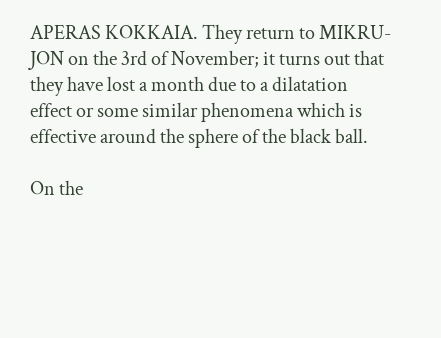APERAS KOKKAIA. They return to MIKRU-JON on the 3rd of November; it turns out that they have lost a month due to a dilatation effect or some similar phenomena which is effective around the sphere of the black ball.

On the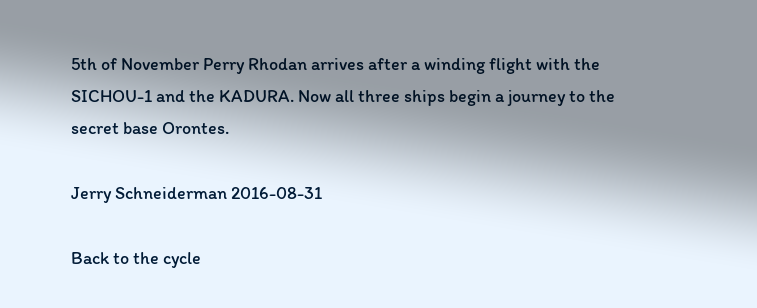5th of November Perry Rhodan arrives after a winding flight with the SICHOU-1 and the KADURA. Now all three ships begin a journey to the secret base Orontes.

Jerry Schneiderman 2016-08-31

Back to the cycle